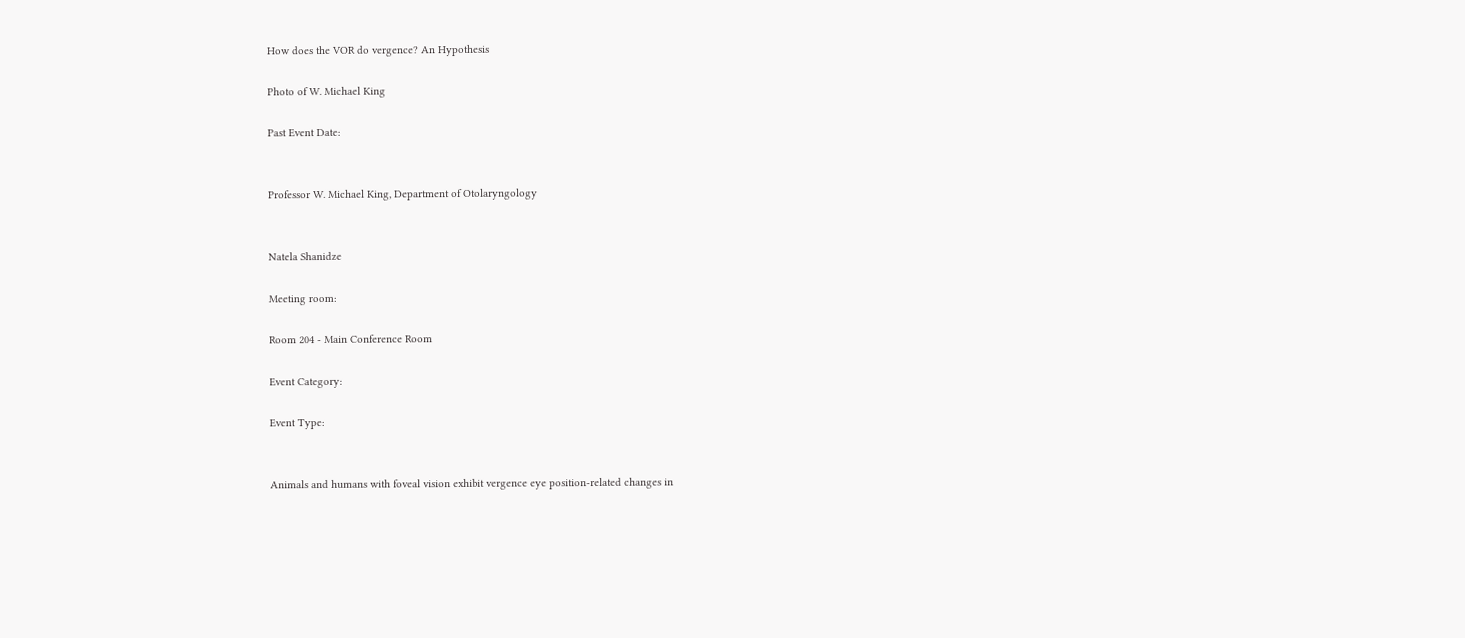How does the VOR do vergence? An Hypothesis

Photo of W. Michael King

Past Event Date:


Professor W. Michael King, Department of Otolaryngology


Natela Shanidze

Meeting room:

Room 204 - Main Conference Room

Event Category:

Event Type:


Animals and humans with foveal vision exhibit vergence eye position-related changes in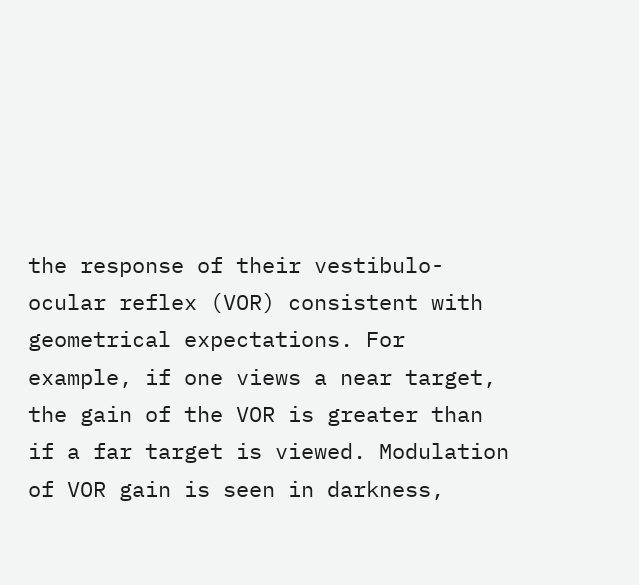the response of their vestibulo-ocular reflex (VOR) consistent with geometrical expectations. For example, if one views a near target, the gain of the VOR is greater than if a far target is viewed. Modulation of VOR gain is seen in darkness,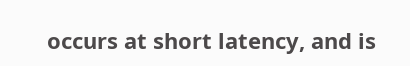occurs at short latency, and is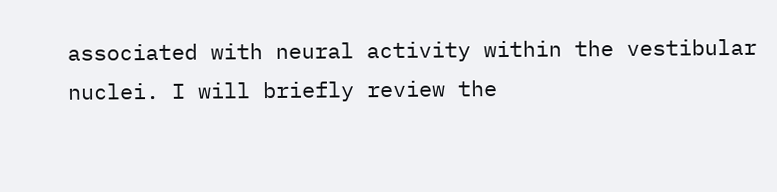associated with neural activity within the vestibular nuclei. I will briefly review the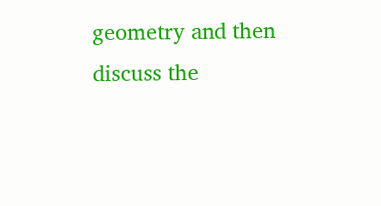geometry and then discuss the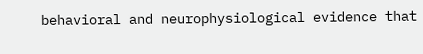behavioral and neurophysiological evidence that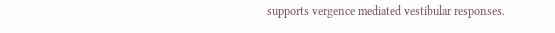supports vergence mediated vestibular responses.